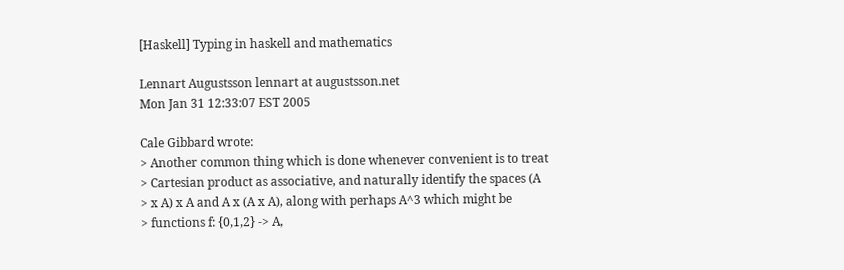[Haskell] Typing in haskell and mathematics

Lennart Augustsson lennart at augustsson.net
Mon Jan 31 12:33:07 EST 2005

Cale Gibbard wrote:
> Another common thing which is done whenever convenient is to treat
> Cartesian product as associative, and naturally identify the spaces (A
> x A) x A and A x (A x A), along with perhaps A^3 which might be
> functions f: {0,1,2} -> A,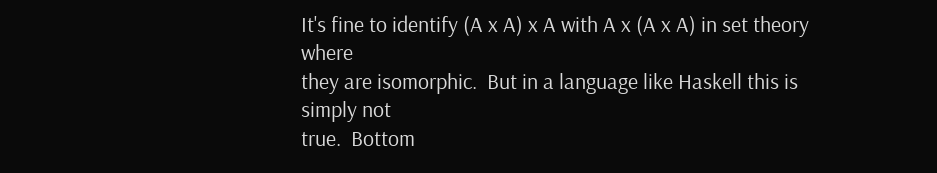It's fine to identify (A x A) x A with A x (A x A) in set theory where
they are isomorphic.  But in a language like Haskell this is simply not
true.  Bottom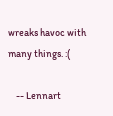wreaks havoc with many things. :(

    -- Lennart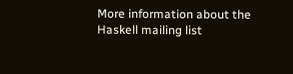More information about the Haskell mailing list